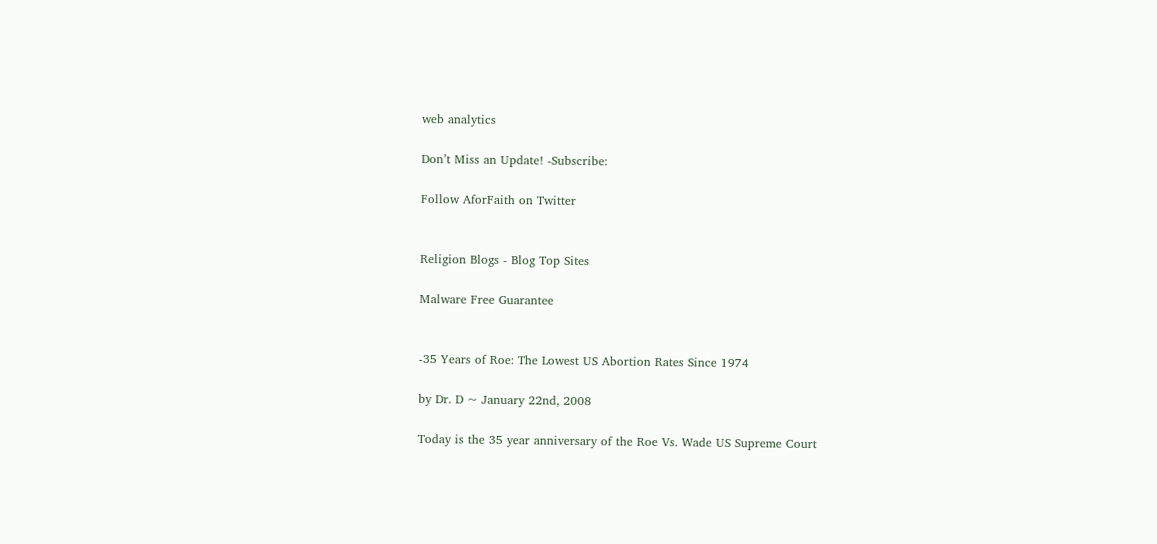web analytics

Don’t Miss an Update! -Subscribe:

Follow AforFaith on Twitter


Religion Blogs - Blog Top Sites

Malware Free Guarantee


-35 Years of Roe: The Lowest US Abortion Rates Since 1974

by Dr. D ~ January 22nd, 2008

Today is the 35 year anniversary of the Roe Vs. Wade US Supreme Court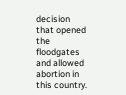decision that opened the floodgates and allowed abortion in this country.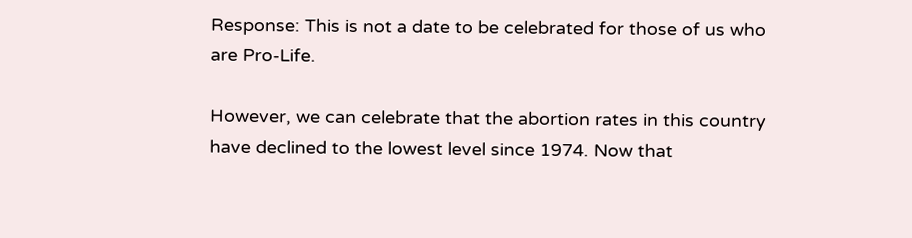Response: This is not a date to be celebrated for those of us who are Pro-Life.

However, we can celebrate that the abortion rates in this country have declined to the lowest level since 1974. Now that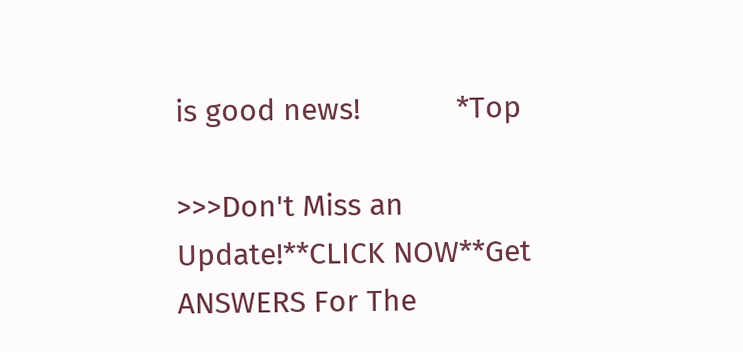is good news!            *Top

>>>Don't Miss an Update!**CLICK NOW**Get ANSWERS For The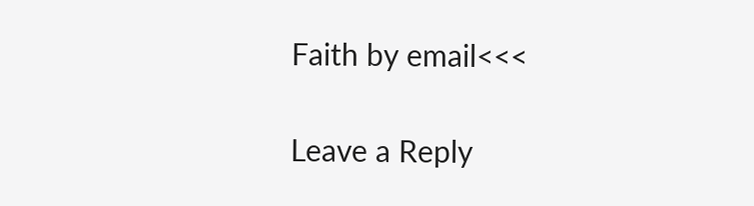Faith by email<<<

Leave a Reply